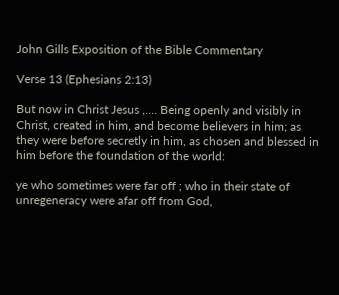John Gills Exposition of the Bible Commentary

Verse 13 (Ephesians 2:13)

But now in Christ Jesus ,.... Being openly and visibly in Christ, created in him, and become believers in him; as they were before secretly in him, as chosen and blessed in him before the foundation of the world:

ye who sometimes were far off ; who in their state of unregeneracy were afar off from God,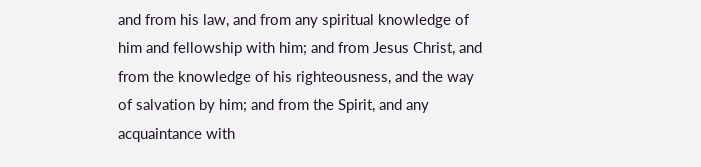and from his law, and from any spiritual knowledge of him and fellowship with him; and from Jesus Christ, and from the knowledge of his righteousness, and the way of salvation by him; and from the Spirit, and any acquaintance with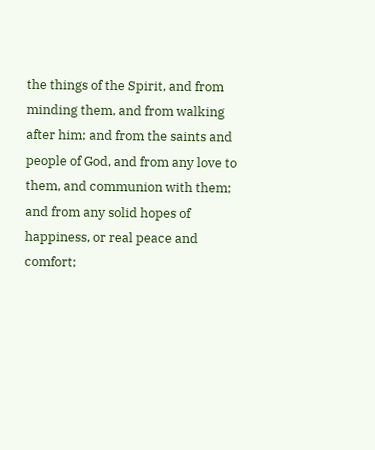the things of the Spirit, and from minding them, and from walking after him; and from the saints and people of God, and from any love to them, and communion with them; and from any solid hopes of happiness, or real peace and comfort;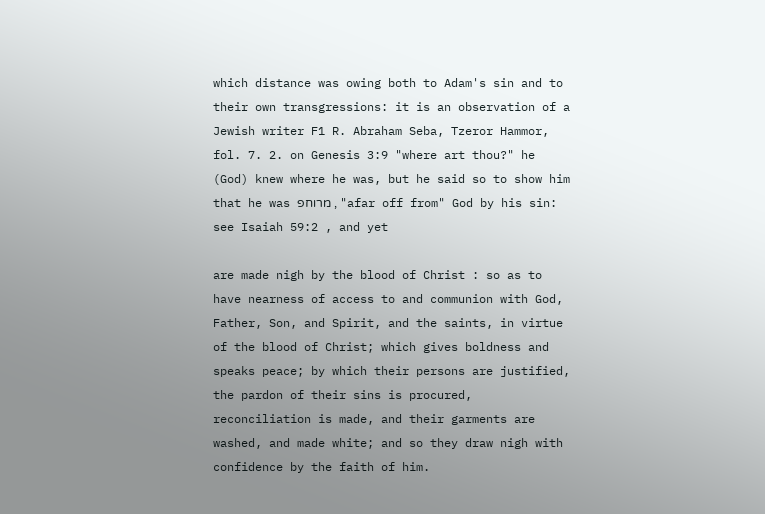which distance was owing both to Adam's sin and to their own transgressions: it is an observation of a Jewish writer F1 R. Abraham Seba, Tzeror Hammor, fol. 7. 2. on Genesis 3:9 "where art thou?" he (God) knew where he was, but he said so to show him that he was מרוחפ , "afar off from" God by his sin: see Isaiah 59:2 , and yet

are made nigh by the blood of Christ : so as to have nearness of access to and communion with God, Father, Son, and Spirit, and the saints, in virtue of the blood of Christ; which gives boldness and speaks peace; by which their persons are justified, the pardon of their sins is procured, reconciliation is made, and their garments are washed, and made white; and so they draw nigh with confidence by the faith of him.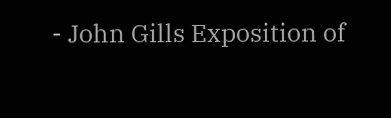- John Gills Exposition of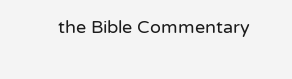the Bible Commentary